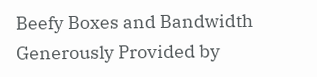Beefy Boxes and Bandwidth Generously Provided by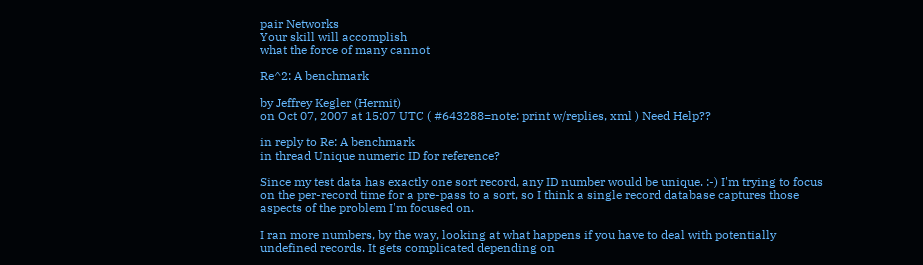pair Networks
Your skill will accomplish
what the force of many cannot

Re^2: A benchmark

by Jeffrey Kegler (Hermit)
on Oct 07, 2007 at 15:07 UTC ( #643288=note: print w/replies, xml ) Need Help??

in reply to Re: A benchmark
in thread Unique numeric ID for reference?

Since my test data has exactly one sort record, any ID number would be unique. :-) I'm trying to focus on the per-record time for a pre-pass to a sort, so I think a single record database captures those aspects of the problem I'm focused on.

I ran more numbers, by the way, looking at what happens if you have to deal with potentially undefined records. It gets complicated depending on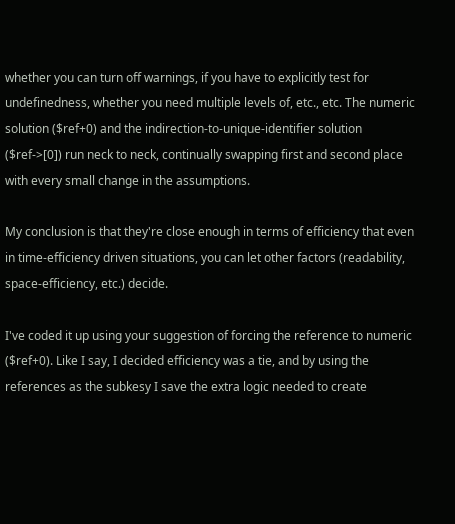whether you can turn off warnings, if you have to explicitly test for undefinedness, whether you need multiple levels of, etc., etc. The numeric solution ($ref+0) and the indirection-to-unique-identifier solution ($ref->[0]) run neck to neck, continually swapping first and second place with every small change in the assumptions.

My conclusion is that they're close enough in terms of efficiency that even in time-efficiency driven situations, you can let other factors (readability, space-efficiency, etc.) decide.

I've coded it up using your suggestion of forcing the reference to numeric ($ref+0). Like I say, I decided efficiency was a tie, and by using the references as the subkesy I save the extra logic needed to create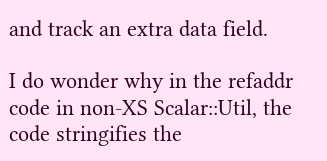and track an extra data field.

I do wonder why in the refaddr code in non-XS Scalar::Util, the code stringifies the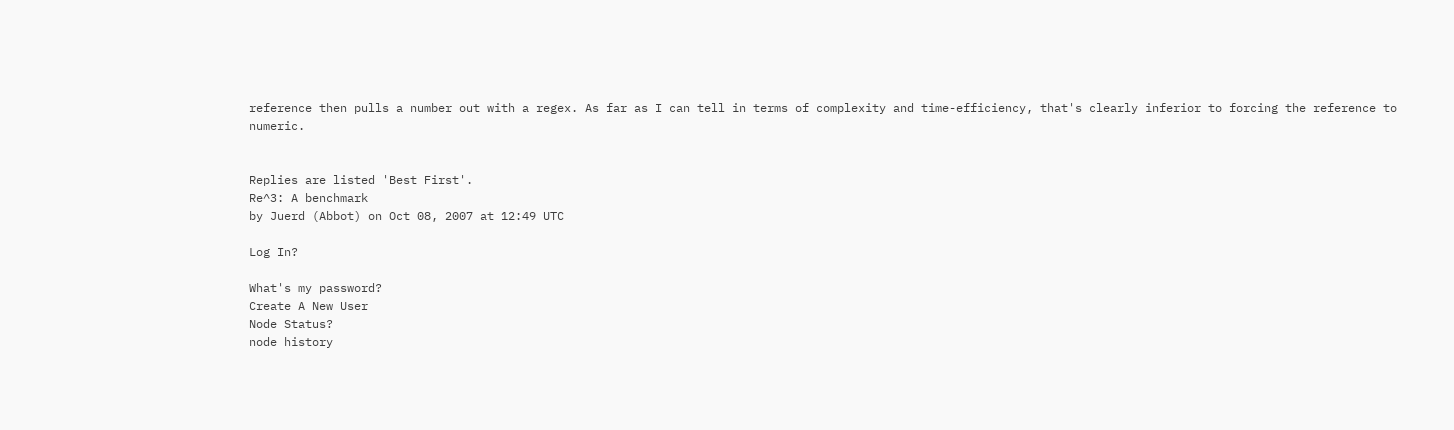reference then pulls a number out with a regex. As far as I can tell in terms of complexity and time-efficiency, that's clearly inferior to forcing the reference to numeric.


Replies are listed 'Best First'.
Re^3: A benchmark
by Juerd (Abbot) on Oct 08, 2007 at 12:49 UTC

Log In?

What's my password?
Create A New User
Node Status?
node history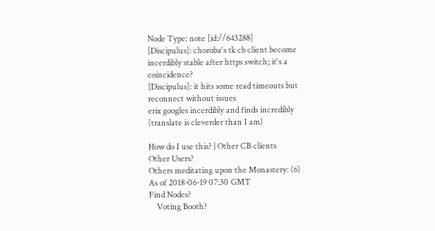Node Type: note [id://643288]
[Discipulus]: choroba's tk cb client become incerdibly stable after https switch; it's a coincidence?
[Discipulus]: it hits some read timeouts but reconnect without issues
erix googles incerdibly and finds incredibly (translate is cleverder than I am)

How do I use this? | Other CB clients
Other Users?
Others meditating upon the Monastery: (6)
As of 2018-06-19 07:30 GMT
Find Nodes?
    Voting Booth?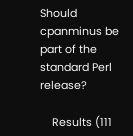Should cpanminus be part of the standard Perl release?

    Results (111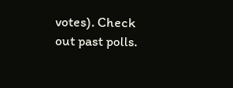votes). Check out past polls.